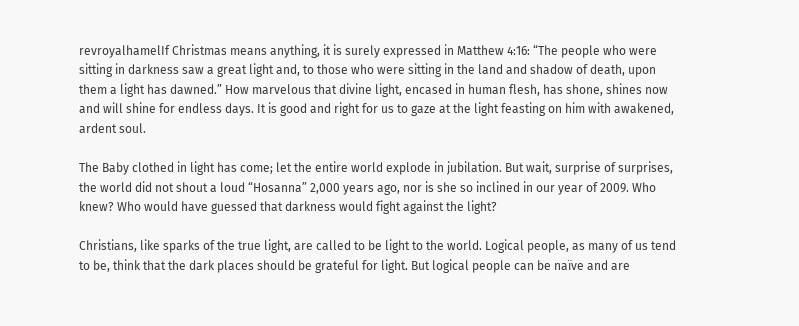revroyalhamelIf Christmas means anything, it is surely expressed in Matthew 4:16: “The people who were sitting in darkness saw a great light and, to those who were sitting in the land and shadow of death, upon them a light has dawned.” How marvelous that divine light, encased in human flesh, has shone, shines now and will shine for endless days. It is good and right for us to gaze at the light feasting on him with awakened, ardent soul.

The Baby clothed in light has come; let the entire world explode in jubilation. But wait, surprise of surprises, the world did not shout a loud “Hosanna” 2,000 years ago, nor is she so inclined in our year of 2009. Who knew? Who would have guessed that darkness would fight against the light?

Christians, like sparks of the true light, are called to be light to the world. Logical people, as many of us tend to be, think that the dark places should be grateful for light. But logical people can be naïve and are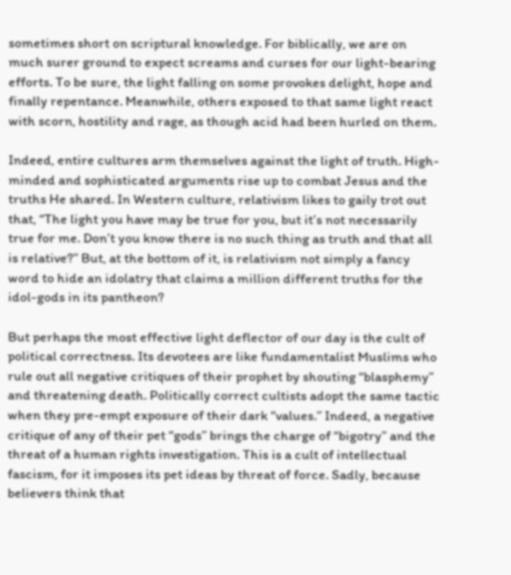sometimes short on scriptural knowledge. For biblically, we are on much surer ground to expect screams and curses for our light-bearing efforts. To be sure, the light falling on some provokes delight, hope and finally repentance. Meanwhile, others exposed to that same light react with scorn, hostility and rage, as though acid had been hurled on them.

Indeed, entire cultures arm themselves against the light of truth. High-minded and sophisticated arguments rise up to combat Jesus and the truths He shared. In Western culture, relativism likes to gaily trot out that, “The light you have may be true for you, but it’s not necessarily true for me. Don’t you know there is no such thing as truth and that all is relative?” But, at the bottom of it, is relativism not simply a fancy word to hide an idolatry that claims a million different truths for the idol-gods in its pantheon?

But perhaps the most effective light deflector of our day is the cult of political correctness. Its devotees are like fundamentalist Muslims who rule out all negative critiques of their prophet by shouting “blasphemy” and threatening death. Politically correct cultists adopt the same tactic when they pre-empt exposure of their dark “values.” Indeed, a negative critique of any of their pet “gods” brings the charge of “bigotry” and the threat of a human rights investigation. This is a cult of intellectual fascism, for it imposes its pet ideas by threat of force. Sadly, because believers think that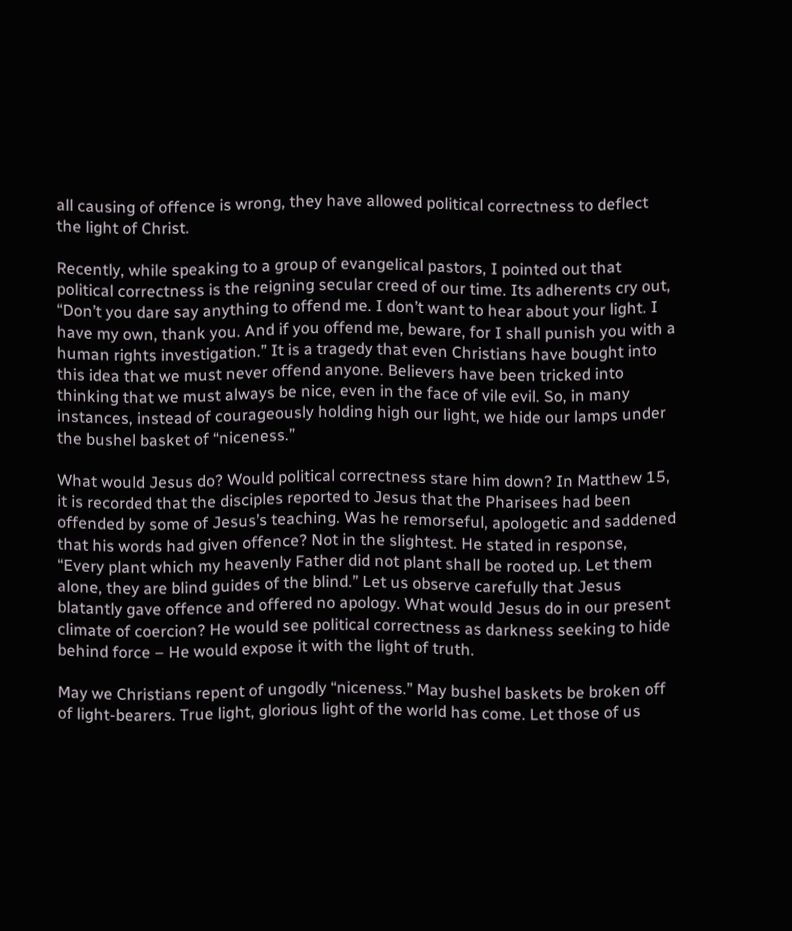all causing of offence is wrong, they have allowed political correctness to deflect the light of Christ.

Recently, while speaking to a group of evangelical pastors, I pointed out that political correctness is the reigning secular creed of our time. Its adherents cry out, “Don’t you dare say anything to offend me. I don’t want to hear about your light. I have my own, thank you. And if you offend me, beware, for I shall punish you with a human rights investigation.” It is a tragedy that even Christians have bought into this idea that we must never offend anyone. Believers have been tricked into thinking that we must always be nice, even in the face of vile evil. So, in many instances, instead of courageously holding high our light, we hide our lamps under the bushel basket of “niceness.”

What would Jesus do? Would political correctness stare him down? In Matthew 15, it is recorded that the disciples reported to Jesus that the Pharisees had been offended by some of Jesus’s teaching. Was he remorseful, apologetic and saddened that his words had given offence? Not in the slightest. He stated in response, “Every plant which my heavenly Father did not plant shall be rooted up. Let them alone, they are blind guides of the blind.” Let us observe carefully that Jesus blatantly gave offence and offered no apology. What would Jesus do in our present climate of coercion? He would see political correctness as darkness seeking to hide behind force – He would expose it with the light of truth.

May we Christians repent of ungodly “niceness.” May bushel baskets be broken off of light-bearers. True light, glorious light of the world has come. Let those of us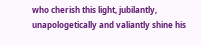who cherish this light, jubilantly, unapologetically and valiantly shine his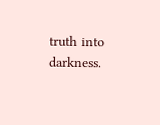truth into darkness.